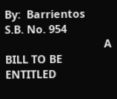By:  Barrientos                                        S.B. No. 954
                                 A BILL TO BE ENTITLED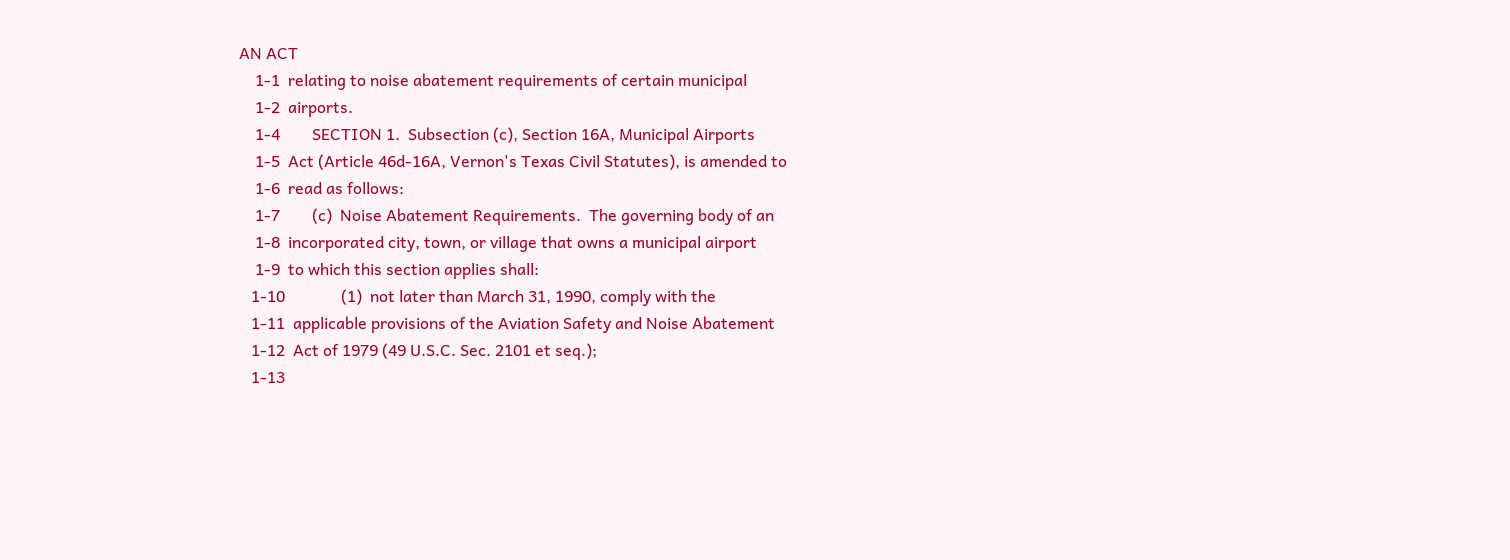AN ACT
    1-1  relating to noise abatement requirements of certain municipal
    1-2  airports.
    1-4        SECTION 1.  Subsection (c), Section 16A, Municipal Airports
    1-5  Act (Article 46d-16A, Vernon's Texas Civil Statutes), is amended to
    1-6  read as follows:
    1-7        (c)  Noise Abatement Requirements.  The governing body of an
    1-8  incorporated city, town, or village that owns a municipal airport
    1-9  to which this section applies shall:
   1-10              (1)  not later than March 31, 1990, comply with the
   1-11  applicable provisions of the Aviation Safety and Noise Abatement
   1-12  Act of 1979 (49 U.S.C. Sec. 2101 et seq.);
   1-13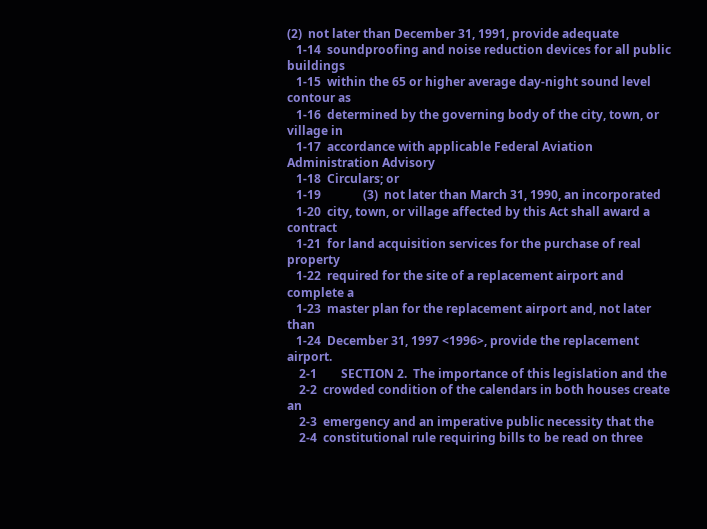(2)  not later than December 31, 1991, provide adequate
   1-14  soundproofing and noise reduction devices for all public buildings
   1-15  within the 65 or higher average day-night sound level contour as
   1-16  determined by the governing body of the city, town, or village in
   1-17  accordance with applicable Federal Aviation Administration Advisory
   1-18  Circulars; or
   1-19              (3)  not later than March 31, 1990, an incorporated
   1-20  city, town, or village affected by this Act shall award a contract
   1-21  for land acquisition services for the purchase of real property
   1-22  required for the site of a replacement airport and complete a
   1-23  master plan for the replacement airport and, not later than
   1-24  December 31, 1997 <1996>, provide the replacement airport.
    2-1        SECTION 2.  The importance of this legislation and the
    2-2  crowded condition of the calendars in both houses create an
    2-3  emergency and an imperative public necessity that the
    2-4  constitutional rule requiring bills to be read on three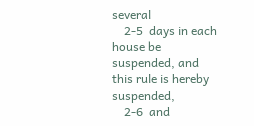several
    2-5  days in each house be suspended, and this rule is hereby suspended,
    2-6  and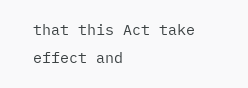that this Act take effect and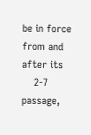be in force from and after its
    2-7  passage,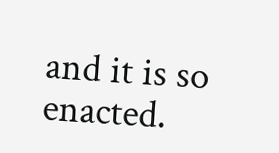and it is so enacted.